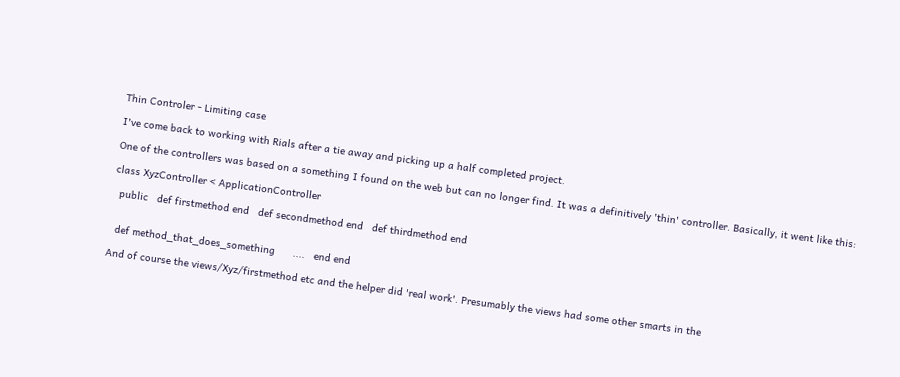Thin Controler - Limiting case

I've come back to working with Rials after a tie away and picking up a half completed project.

One of the controllers was based on a something I found on the web but can no longer find. It was a definitively 'thin' controller. Basically, it went like this:

class XyzController < ApplicationController

  public   def firstmethod end   def secondmethod end   def thirdmethod end


  def method_that_does_something      ....   end end

And of course the views/Xyz/firstmethod etc and the helper did 'real work'. Presumably the views had some other smarts in the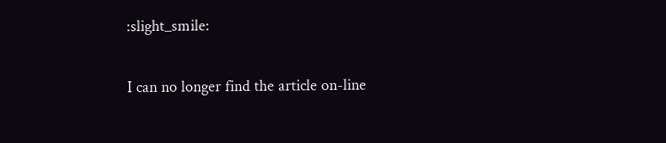:slight_smile:

I can no longer find the article on-line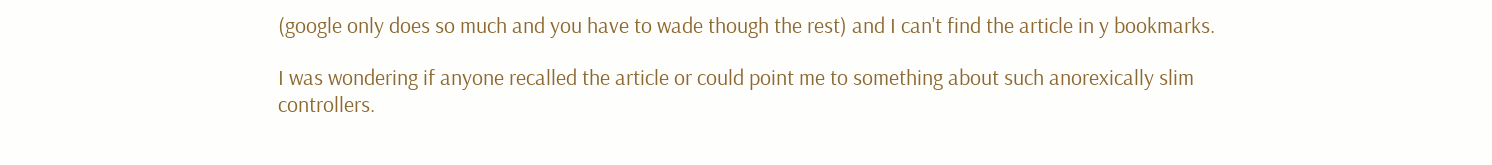(google only does so much and you have to wade though the rest) and I can't find the article in y bookmarks.

I was wondering if anyone recalled the article or could point me to something about such anorexically slim controllers.